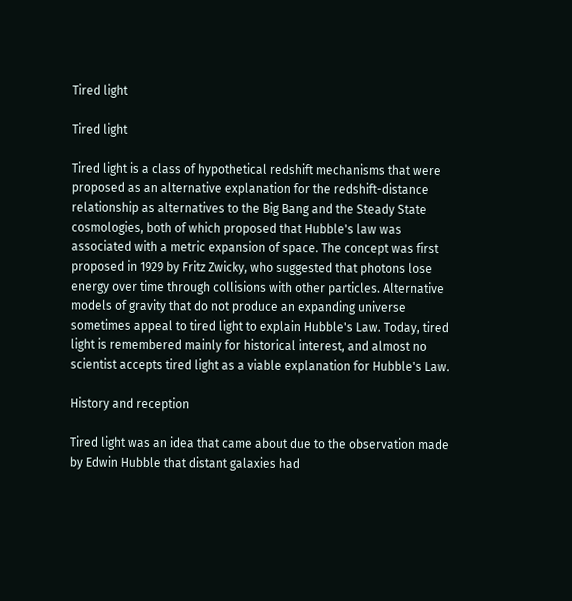Tired light

Tired light

Tired light is a class of hypothetical redshift mechanisms that were proposed as an alternative explanation for the redshift-distance relationship as alternatives to the Big Bang and the Steady State cosmologies, both of which proposed that Hubble's law was associated with a metric expansion of space. The concept was first proposed in 1929 by Fritz Zwicky, who suggested that photons lose energy over time through collisions with other particles. Alternative models of gravity that do not produce an expanding universe sometimes appeal to tired light to explain Hubble's Law. Today, tired light is remembered mainly for historical interest, and almost no scientist accepts tired light as a viable explanation for Hubble's Law.

History and reception

Tired light was an idea that came about due to the observation made by Edwin Hubble that distant galaxies had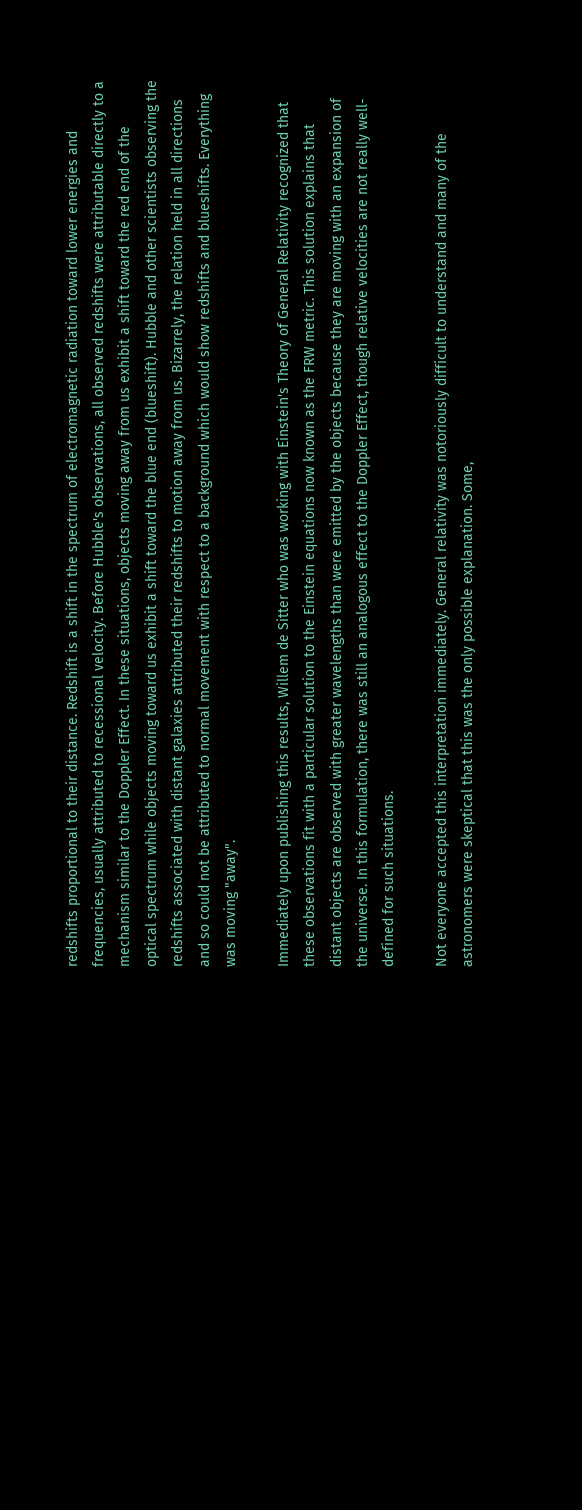redshifts proportional to their distance. Redshift is a shift in the spectrum of electromagnetic radiation toward lower energies and frequencies, usually attributed to recessional velocity. Before Hubble's observations, all observed redshifts were attributable directly to a mechanism similar to the Doppler Effect. In these situations, objects moving away from us exhibit a shift toward the red end of the optical spectrum while objects moving toward us exhibit a shift toward the blue end (blueshift). Hubble and other scientists observing the redshifts associated with distant galaxies attributed their redshifts to motion away from us. Bizarrely, the relation held in all directions and so could not be attributed to normal movement with respect to a background which would show redshifts and blueshifts. Everything was moving "away".

Immediately upon publishing this results, Willem de Sitter who was working with Einstein's Theory of General Relativity recognized that these observations fit with a particular solution to the Einstein equations now known as the FRW metric. This solution explains that distant objects are observed with greater wavelengths than were emitted by the objects because they are moving with an expansion of the universe. In this formulation, there was still an analogous effect to the Doppler Effect, though relative velocities are not really well-defined for such situations.

Not everyone accepted this interpretation immediately. General relativity was notoriously difficult to understand and many of the astronomers were skeptical that this was the only possible explanation. Some,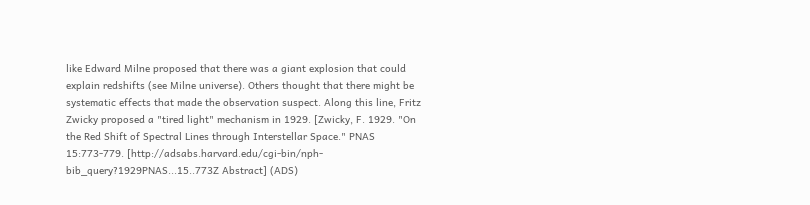like Edward Milne proposed that there was a giant explosion that could explain redshifts (see Milne universe). Others thought that there might be systematic effects that made the observation suspect. Along this line, Fritz Zwicky proposed a "tired light" mechanism in 1929. [Zwicky, F. 1929. "On the Red Shift of Spectral Lines through Interstellar Space." PNAS 15:773-779. [http://adsabs.harvard.edu/cgi-bin/nph-bib_query?1929PNAS...15..773Z Abstract] (ADS)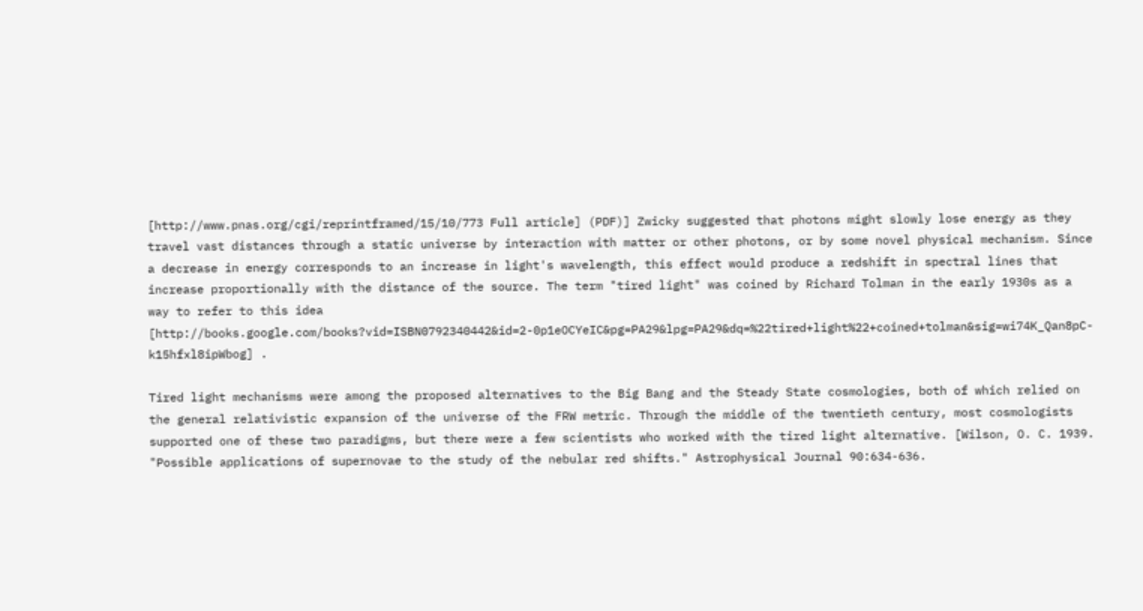[http://www.pnas.org/cgi/reprintframed/15/10/773 Full article] (PDF)] Zwicky suggested that photons might slowly lose energy as they travel vast distances through a static universe by interaction with matter or other photons, or by some novel physical mechanism. Since a decrease in energy corresponds to an increase in light's wavelength, this effect would produce a redshift in spectral lines that increase proportionally with the distance of the source. The term "tired light" was coined by Richard Tolman in the early 1930s as a way to refer to this idea [http://books.google.com/books?vid=ISBN0792340442&id=2-0p1eOCYeIC&pg=PA29&lpg=PA29&dq=%22tired+light%22+coined+tolman&sig=wi74K_Qan8pC-k15hfxl8ipWbog] .

Tired light mechanisms were among the proposed alternatives to the Big Bang and the Steady State cosmologies, both of which relied on the general relativistic expansion of the universe of the FRW metric. Through the middle of the twentieth century, most cosmologists supported one of these two paradigms, but there were a few scientists who worked with the tired light alternative. [Wilson, O. C. 1939. "Possible applications of supernovae to the study of the nebular red shifts." Astrophysical Journal 90:634-636.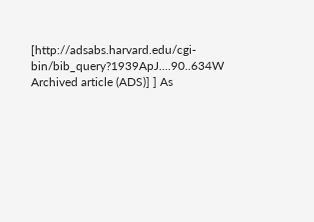[http://adsabs.harvard.edu/cgi-bin/bib_query?1939ApJ....90..634W Archived article (ADS)] ] As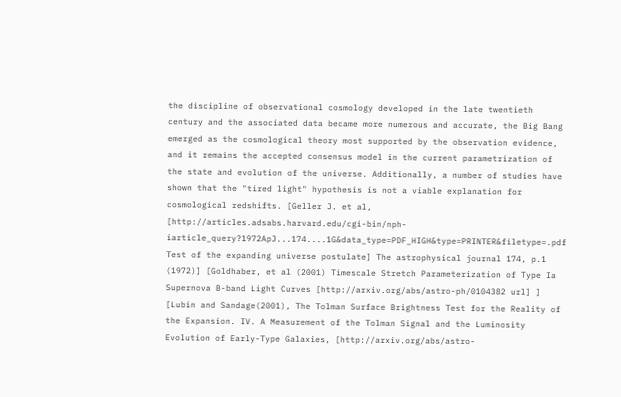the discipline of observational cosmology developed in the late twentieth century and the associated data became more numerous and accurate, the Big Bang emerged as the cosmological theory most supported by the observation evidence, and it remains the accepted consensus model in the current parametrization of the state and evolution of the universe. Additionally, a number of studies have shown that the "tired light" hypothesis is not a viable explanation for cosmological redshifts. [Geller J. et al, [http://articles.adsabs.harvard.edu/cgi-bin/nph-iarticle_query?1972ApJ...174....1G&data_type=PDF_HIGH&type=PRINTER&filetype=.pdf Test of the expanding universe postulate] The astrophysical journal 174, p.1 (1972)] [Goldhaber, et al (2001) Timescale Stretch Parameterization of Type Ia Supernova B-band Light Curves [http://arxiv.org/abs/astro-ph/0104382 url] ] [Lubin and Sandage(2001), The Tolman Surface Brightness Test for the Reality of the Expansion. IV. A Measurement of the Tolman Signal and the Luminosity Evolution of Early-Type Galaxies, [http://arxiv.org/abs/astro-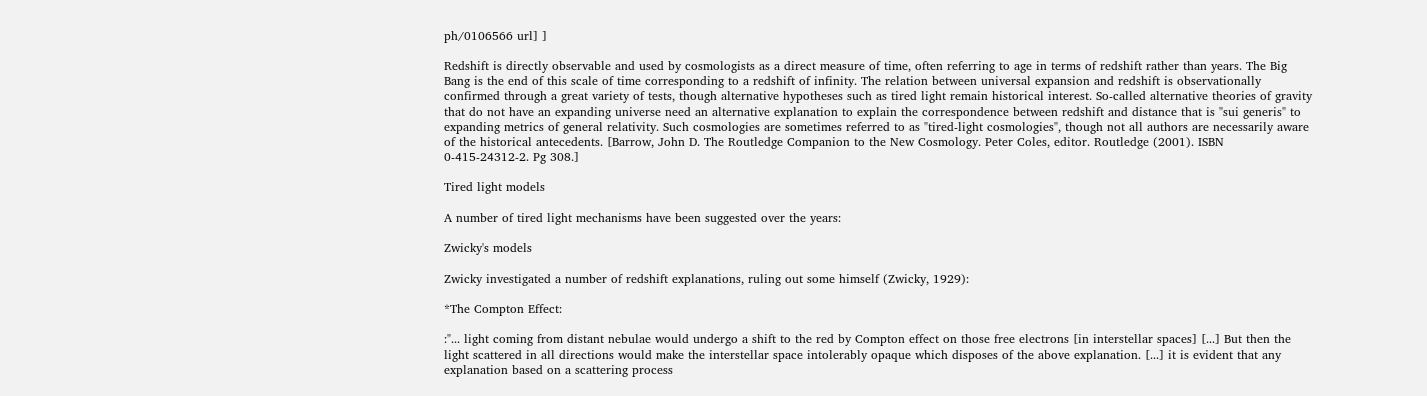ph/0106566 url] ]

Redshift is directly observable and used by cosmologists as a direct measure of time, often referring to age in terms of redshift rather than years. The Big Bang is the end of this scale of time corresponding to a redshift of infinity. The relation between universal expansion and redshift is observationally confirmed through a great variety of tests, though alternative hypotheses such as tired light remain historical interest. So-called alternative theories of gravity that do not have an expanding universe need an alternative explanation to explain the correspondence between redshift and distance that is "sui generis" to expanding metrics of general relativity. Such cosmologies are sometimes referred to as "tired-light cosmologies", though not all authors are necessarily aware of the historical antecedents. [Barrow, John D. The Routledge Companion to the New Cosmology. Peter Coles, editor. Routledge (2001). ISBN 0-415-24312-2. Pg 308.]

Tired light models

A number of tired light mechanisms have been suggested over the years:

Zwicky's models

Zwicky investigated a number of redshift explanations, ruling out some himself (Zwicky, 1929):

*The Compton Effect:

:"... light coming from distant nebulae would undergo a shift to the red by Compton effect on those free electrons [in interstellar spaces] [...] But then the light scattered in all directions would make the interstellar space intolerably opaque which disposes of the above explanation. [...] it is evident that any explanation based on a scattering process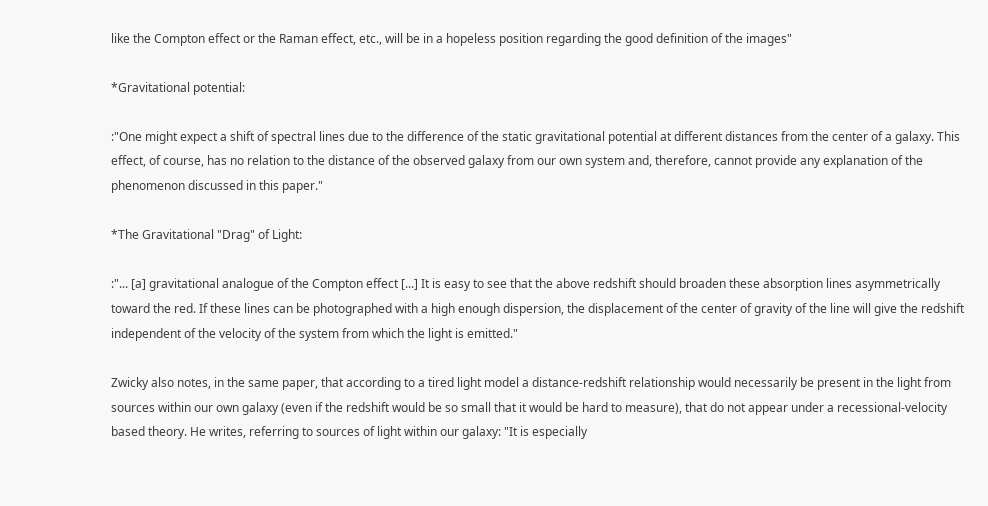like the Compton effect or the Raman effect, etc., will be in a hopeless position regarding the good definition of the images"

*Gravitational potential:

:"One might expect a shift of spectral lines due to the difference of the static gravitational potential at different distances from the center of a galaxy. This effect, of course, has no relation to the distance of the observed galaxy from our own system and, therefore, cannot provide any explanation of the phenomenon discussed in this paper."

*The Gravitational "Drag" of Light:

:"... [a] gravitational analogue of the Compton effect [...] It is easy to see that the above redshift should broaden these absorption lines asymmetrically toward the red. If these lines can be photographed with a high enough dispersion, the displacement of the center of gravity of the line will give the redshift independent of the velocity of the system from which the light is emitted."

Zwicky also notes, in the same paper, that according to a tired light model a distance-redshift relationship would necessarily be present in the light from sources within our own galaxy (even if the redshift would be so small that it would be hard to measure), that do not appear under a recessional-velocity based theory. He writes, referring to sources of light within our galaxy: "It is especially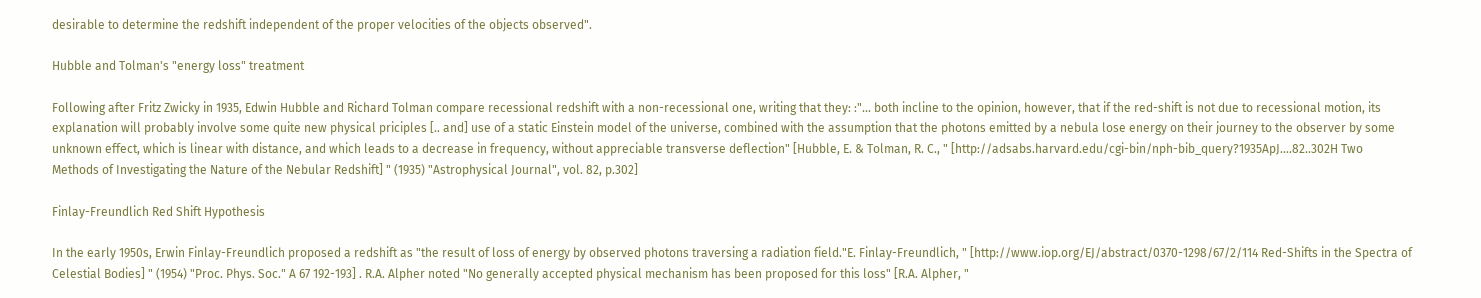desirable to determine the redshift independent of the proper velocities of the objects observed".

Hubble and Tolman's "energy loss" treatment

Following after Fritz Zwicky in 1935, Edwin Hubble and Richard Tolman compare recessional redshift with a non-recessional one, writing that they: :"... both incline to the opinion, however, that if the red-shift is not due to recessional motion, its explanation will probably involve some quite new physical priciples [.. and] use of a static Einstein model of the universe, combined with the assumption that the photons emitted by a nebula lose energy on their journey to the observer by some unknown effect, which is linear with distance, and which leads to a decrease in frequency, without appreciable transverse deflection" [Hubble, E. & Tolman, R. C., " [http://adsabs.harvard.edu/cgi-bin/nph-bib_query?1935ApJ....82..302H Two Methods of Investigating the Nature of the Nebular Redshift] " (1935) "Astrophysical Journal", vol. 82, p.302]

Finlay-Freundlich Red Shift Hypothesis

In the early 1950s, Erwin Finlay-Freundlich proposed a redshift as "the result of loss of energy by observed photons traversing a radiation field."E. Finlay-Freundlich, " [http://www.iop.org/EJ/abstract/0370-1298/67/2/114 Red-Shifts in the Spectra of Celestial Bodies] " (1954) "Proc. Phys. Soc." A 67 192-193] . R.A. Alpher noted "No generally accepted physical mechanism has been proposed for this loss" [R.A. Alpher, "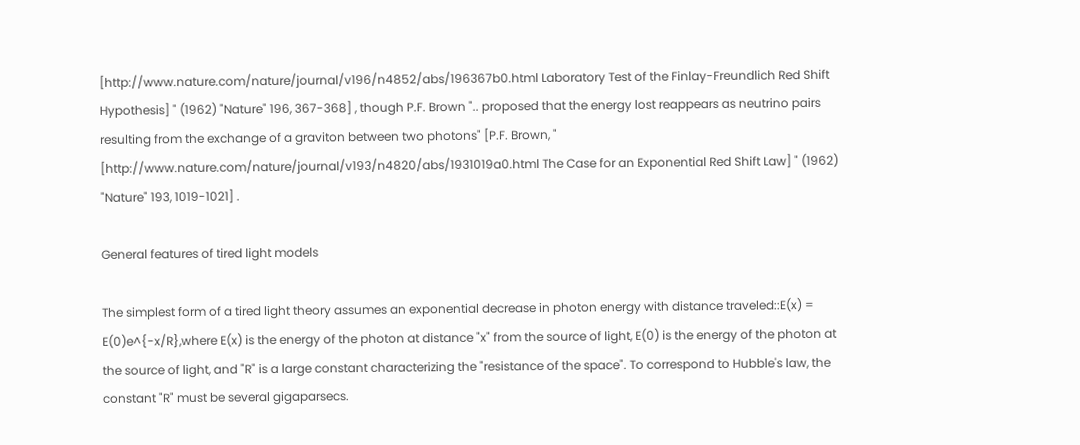[http://www.nature.com/nature/journal/v196/n4852/abs/196367b0.html Laboratory Test of the Finlay-Freundlich Red Shift Hypothesis] " (1962) "Nature" 196, 367-368] , though P.F. Brown ".. proposed that the energy lost reappears as neutrino pairs resulting from the exchange of a graviton between two photons" [P.F. Brown, " [http://www.nature.com/nature/journal/v193/n4820/abs/1931019a0.html The Case for an Exponential Red Shift Law] " (1962) "Nature" 193, 1019-1021] .

General features of tired light models

The simplest form of a tired light theory assumes an exponential decrease in photon energy with distance traveled::E(x) = E(0)e^{-x/R},where E(x) is the energy of the photon at distance "x" from the source of light, E(0) is the energy of the photon at the source of light, and "R" is a large constant characterizing the "resistance of the space". To correspond to Hubble's law, the constant "R" must be several gigaparsecs.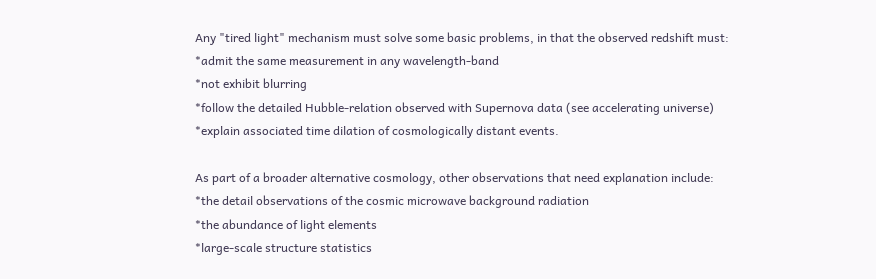Any "tired light" mechanism must solve some basic problems, in that the observed redshift must:
*admit the same measurement in any wavelength-band
*not exhibit blurring
*follow the detailed Hubble-relation observed with Supernova data (see accelerating universe)
*explain associated time dilation of cosmologically distant events.

As part of a broader alternative cosmology, other observations that need explanation include:
*the detail observations of the cosmic microwave background radiation
*the abundance of light elements
*large-scale structure statistics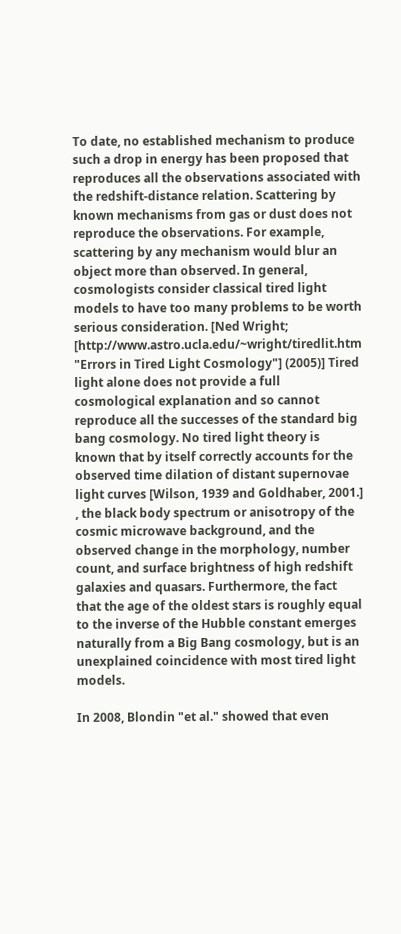To date, no established mechanism to produce such a drop in energy has been proposed that reproduces all the observations associated with the redshift-distance relation. Scattering by known mechanisms from gas or dust does not reproduce the observations. For example, scattering by any mechanism would blur an object more than observed. In general, cosmologists consider classical tired light models to have too many problems to be worth serious consideration. [Ned Wright; [http://www.astro.ucla.edu/~wright/tiredlit.htm "Errors in Tired Light Cosmology"] (2005)] Tired light alone does not provide a full cosmological explanation and so cannot reproduce all the successes of the standard big bang cosmology. No tired light theory is known that by itself correctly accounts for the observed time dilation of distant supernovae light curves [Wilson, 1939 and Goldhaber, 2001.] , the black body spectrum or anisotropy of the cosmic microwave background, and the observed change in the morphology, number count, and surface brightness of high redshift galaxies and quasars. Furthermore, the fact that the age of the oldest stars is roughly equal to the inverse of the Hubble constant emerges naturally from a Big Bang cosmology, but is an unexplained coincidence with most tired light models.

In 2008, Blondin "et al." showed that even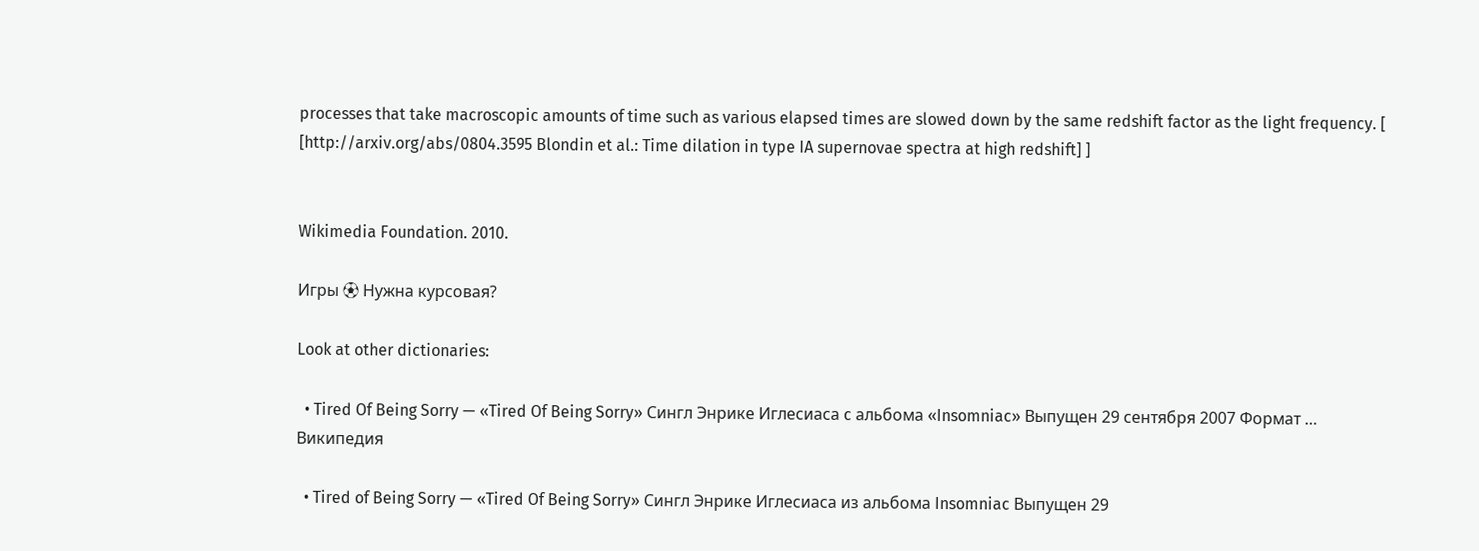processes that take macroscopic amounts of time such as various elapsed times are slowed down by the same redshift factor as the light frequency. [ [http://arxiv.org/abs/0804.3595 Blondin et al.: Time dilation in type IA supernovae spectra at high redshift] ]


Wikimedia Foundation. 2010.

Игры ⚽ Нужна курсовая?

Look at other dictionaries:

  • Tired Of Being Sorry — «Tired Of Being Sorry» Сингл Энрике Иглесиаса c альбома «Insomniac» Выпущен 29 сентября 2007 Формат …   Википедия

  • Tired of Being Sorry — «Tired Of Being Sorry» Сингл Энрике Иглесиаса из альбома Insomniac Выпущен 29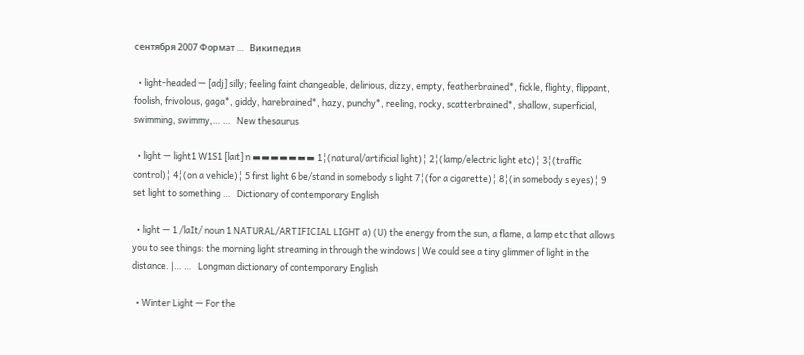сентября 2007 Формат …   Википедия

  • light-headed — [adj] silly; feeling faint changeable, delirious, dizzy, empty, featherbrained*, fickle, flighty, flippant, foolish, frivolous, gaga*, giddy, harebrained*, hazy, punchy*, reeling, rocky, scatterbrained*, shallow, superficial, swimming, swimmy,… …   New thesaurus

  • light — light1 W1S1 [laıt] n ▬▬▬▬▬▬▬ 1¦(natural/artificial light)¦ 2¦(lamp/electric light etc)¦ 3¦(traffic control)¦ 4¦(on a vehicle)¦ 5 first light 6 be/stand in somebody s light 7¦(for a cigarette)¦ 8¦(in somebody s eyes)¦ 9 set light to something …   Dictionary of contemporary English

  • light — 1 /laIt/ noun 1 NATURAL/ARTIFICIAL LIGHT a) (U) the energy from the sun, a flame, a lamp etc that allows you to see things: the morning light streaming in through the windows | We could see a tiny glimmer of light in the distance. |… …   Longman dictionary of contemporary English

  • Winter Light — For the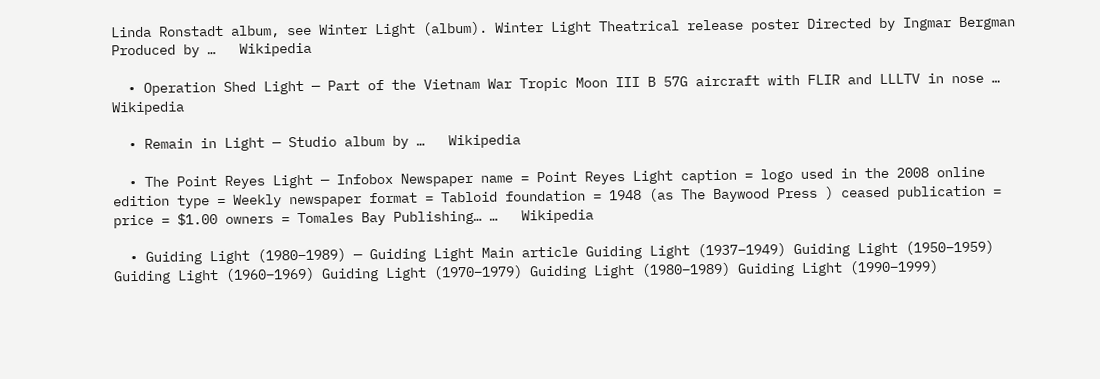Linda Ronstadt album, see Winter Light (album). Winter Light Theatrical release poster Directed by Ingmar Bergman Produced by …   Wikipedia

  • Operation Shed Light — Part of the Vietnam War Tropic Moon III B 57G aircraft with FLIR and LLLTV in nose …   Wikipedia

  • Remain in Light — Studio album by …   Wikipedia

  • The Point Reyes Light — Infobox Newspaper name = Point Reyes Light caption = logo used in the 2008 online edition type = Weekly newspaper format = Tabloid foundation = 1948 (as The Baywood Press ) ceased publication = price = $1.00 owners = Tomales Bay Publishing… …   Wikipedia

  • Guiding Light (1980–1989) — Guiding Light Main article Guiding Light (1937–1949) Guiding Light (1950–1959) Guiding Light (1960–1969) Guiding Light (1970–1979) Guiding Light (1980–1989) Guiding Light (1990–1999)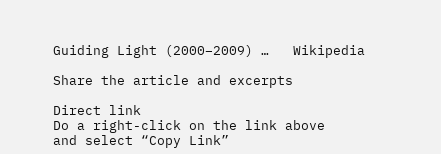Guiding Light (2000–2009) …   Wikipedia

Share the article and excerpts

Direct link
Do a right-click on the link above
and select “Copy Link”